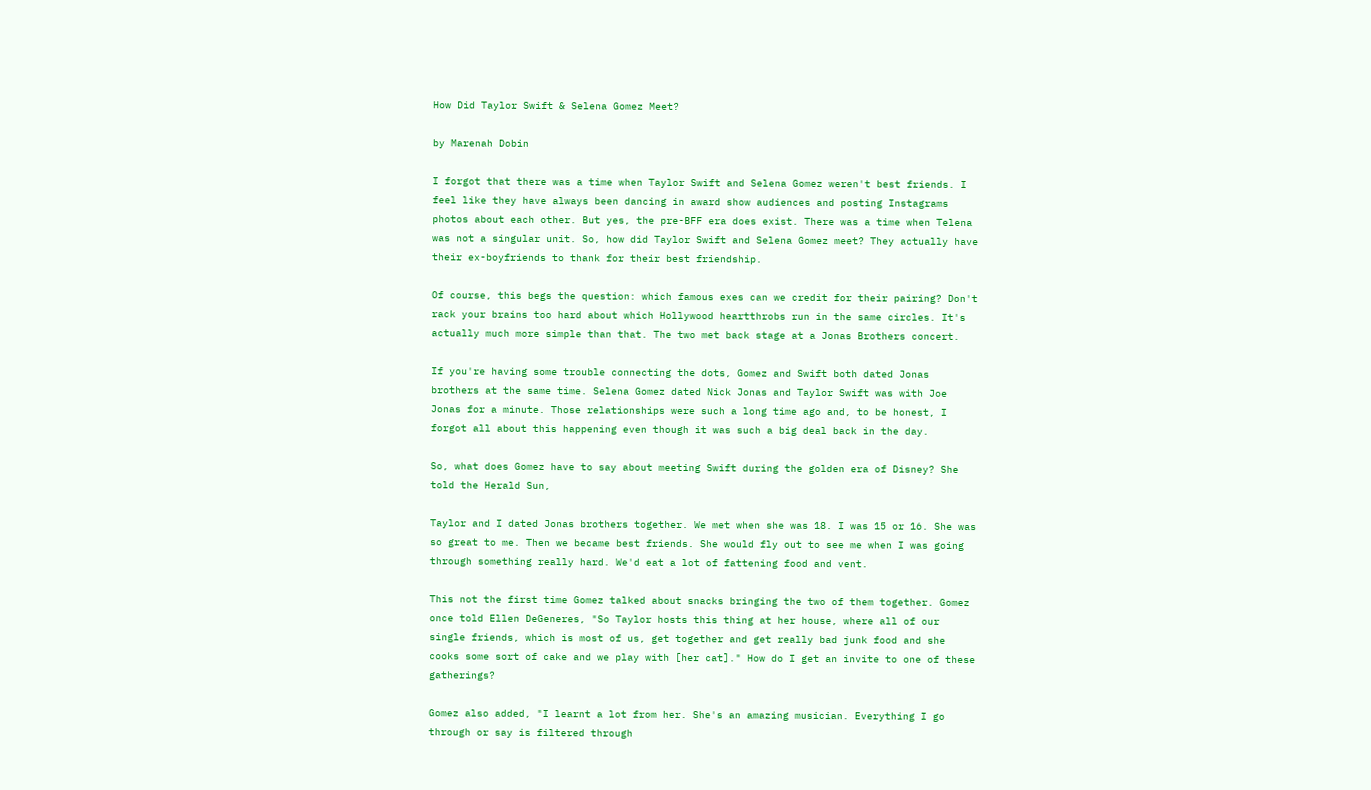How Did Taylor Swift & Selena Gomez Meet?

by Marenah Dobin

I forgot that there was a time when Taylor Swift and Selena Gomez weren't best friends. I feel like they have always been dancing in award show audiences and posting Instagrams photos about each other. But yes, the pre-BFF era does exist. There was a time when Telena was not a singular unit. So, how did Taylor Swift and Selena Gomez meet? They actually have their ex-boyfriends to thank for their best friendship.

Of course, this begs the question: which famous exes can we credit for their pairing? Don't rack your brains too hard about which Hollywood heartthrobs run in the same circles. It's actually much more simple than that. The two met back stage at a Jonas Brothers concert.

If you're having some trouble connecting the dots, Gomez and Swift both dated Jonas brothers at the same time. Selena Gomez dated Nick Jonas and Taylor Swift was with Joe Jonas for a minute. Those relationships were such a long time ago and, to be honest, I forgot all about this happening even though it was such a big deal back in the day.

So, what does Gomez have to say about meeting Swift during the golden era of Disney? She told the Herald Sun,

Taylor and I dated Jonas brothers together. We met when she was 18. I was 15 or 16. She was so great to me. Then we became best friends. She would fly out to see me when I was going through something really hard. We'd eat a lot of fattening food and vent.

This not the first time Gomez talked about snacks bringing the two of them together. Gomez once told Ellen DeGeneres, "So Taylor hosts this thing at her house, where all of our single friends, which is most of us, get together and get really bad junk food and she cooks some sort of cake and we play with [her cat]." How do I get an invite to one of these gatherings?

Gomez also added, "I learnt a lot from her. She's an amazing musician. Everything I go through or say is filtered through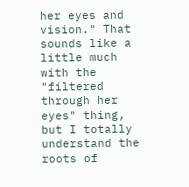her eyes and vision." That sounds like a little much with the "filtered through her eyes" thing, but I totally understand the roots of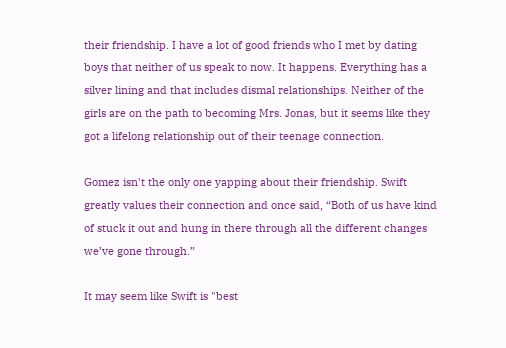their friendship. I have a lot of good friends who I met by dating boys that neither of us speak to now. It happens. Everything has a silver lining and that includes dismal relationships. Neither of the girls are on the path to becoming Mrs. Jonas, but it seems like they got a lifelong relationship out of their teenage connection.

Gomez isn't the only one yapping about their friendship. Swift greatly values their connection and once said, “Both of us have kind of stuck it out and hung in there through all the different changes we’ve gone through.”

It may seem like Swift is "best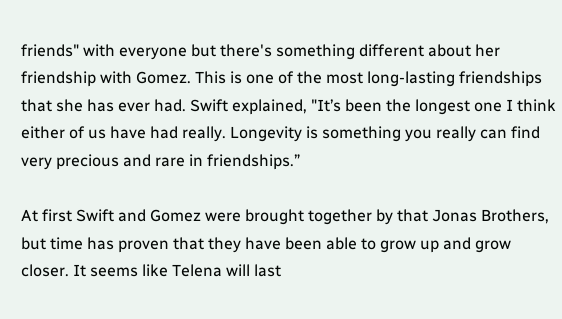friends" with everyone but there's something different about her friendship with Gomez. This is one of the most long-lasting friendships that she has ever had. Swift explained, "It’s been the longest one I think either of us have had really. Longevity is something you really can find very precious and rare in friendships.”

At first Swift and Gomez were brought together by that Jonas Brothers, but time has proven that they have been able to grow up and grow closer. It seems like Telena will last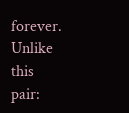forever. Unlike this pair: